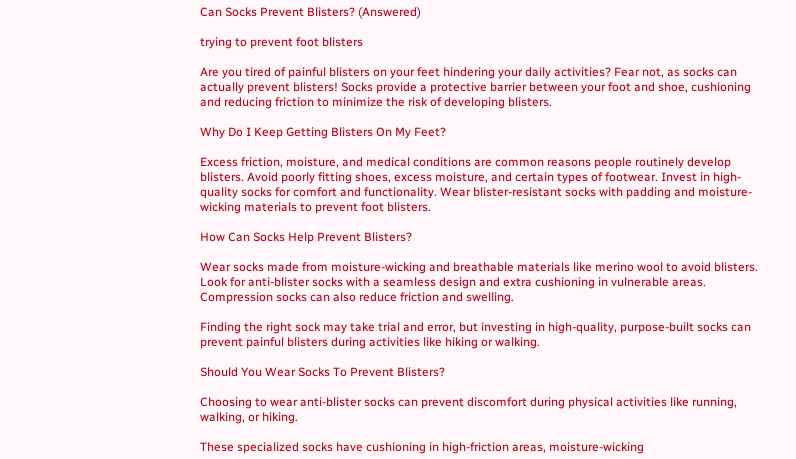Can Socks Prevent Blisters? (Answered)

trying to prevent foot blisters

Are you tired of painful blisters on your feet hindering your daily activities? Fear not, as socks can actually prevent blisters! Socks provide a protective barrier between your foot and shoe, cushioning and reducing friction to minimize the risk of developing blisters.

Why Do I Keep Getting Blisters On My Feet?

Excess friction, moisture, and medical conditions are common reasons people routinely develop blisters. Avoid poorly fitting shoes, excess moisture, and certain types of footwear. Invest in high-quality socks for comfort and functionality. Wear blister-resistant socks with padding and moisture-wicking materials to prevent foot blisters.

How Can Socks Help Prevent Blisters?

Wear socks made from moisture-wicking and breathable materials like merino wool to avoid blisters. Look for anti-blister socks with a seamless design and extra cushioning in vulnerable areas. Compression socks can also reduce friction and swelling.

Finding the right sock may take trial and error, but investing in high-quality, purpose-built socks can prevent painful blisters during activities like hiking or walking.

Should You Wear Socks To Prevent Blisters?

Choosing to wear anti-blister socks can prevent discomfort during physical activities like running, walking, or hiking.

These specialized socks have cushioning in high-friction areas, moisture-wicking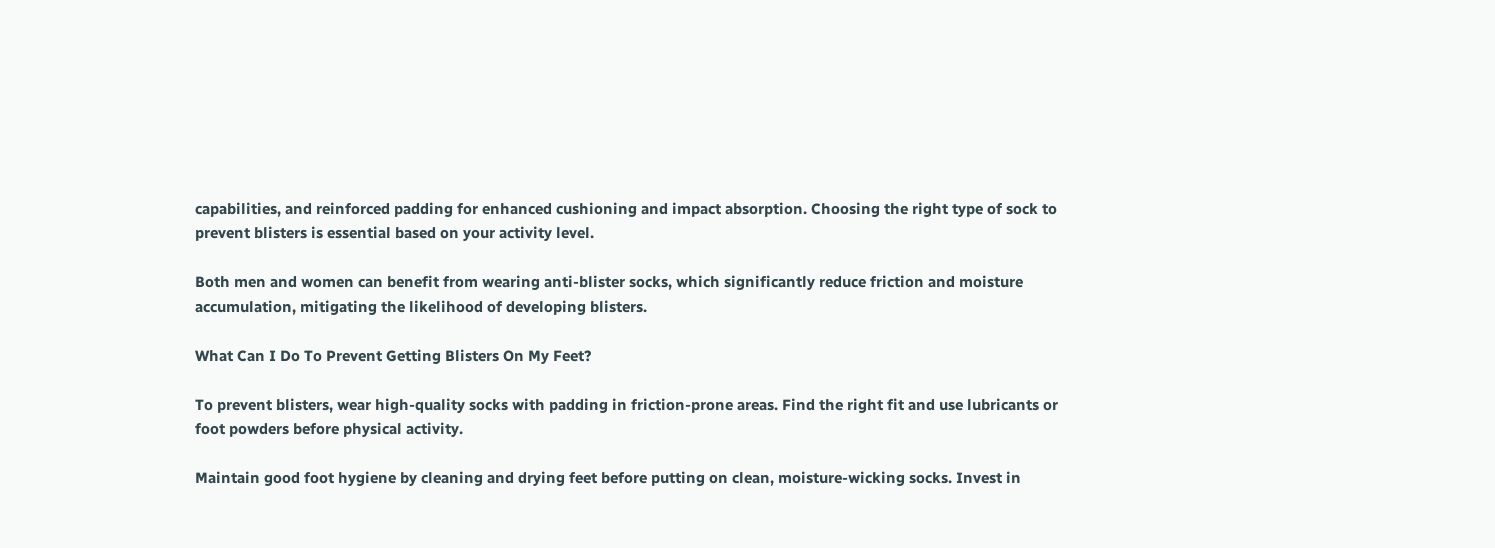capabilities, and reinforced padding for enhanced cushioning and impact absorption. Choosing the right type of sock to prevent blisters is essential based on your activity level.

Both men and women can benefit from wearing anti-blister socks, which significantly reduce friction and moisture accumulation, mitigating the likelihood of developing blisters.

What Can I Do To Prevent Getting Blisters On My Feet?

To prevent blisters, wear high-quality socks with padding in friction-prone areas. Find the right fit and use lubricants or foot powders before physical activity.

Maintain good foot hygiene by cleaning and drying feet before putting on clean, moisture-wicking socks. Invest in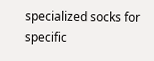specialized socks for specific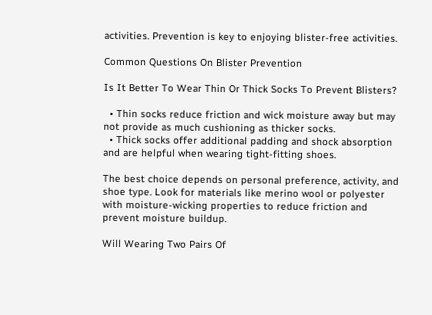activities. Prevention is key to enjoying blister-free activities.

Common Questions On Blister Prevention

Is It Better To Wear Thin Or Thick Socks To Prevent Blisters?

  • Thin socks reduce friction and wick moisture away but may not provide as much cushioning as thicker socks.
  • Thick socks offer additional padding and shock absorption and are helpful when wearing tight-fitting shoes.

The best choice depends on personal preference, activity, and shoe type. Look for materials like merino wool or polyester with moisture-wicking properties to reduce friction and prevent moisture buildup.

Will Wearing Two Pairs Of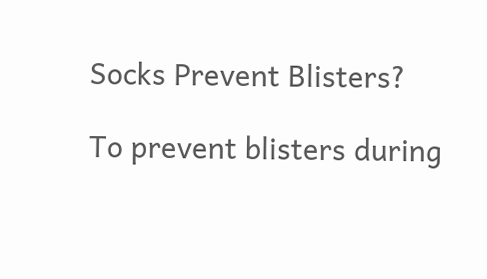Socks Prevent Blisters?

To prevent blisters during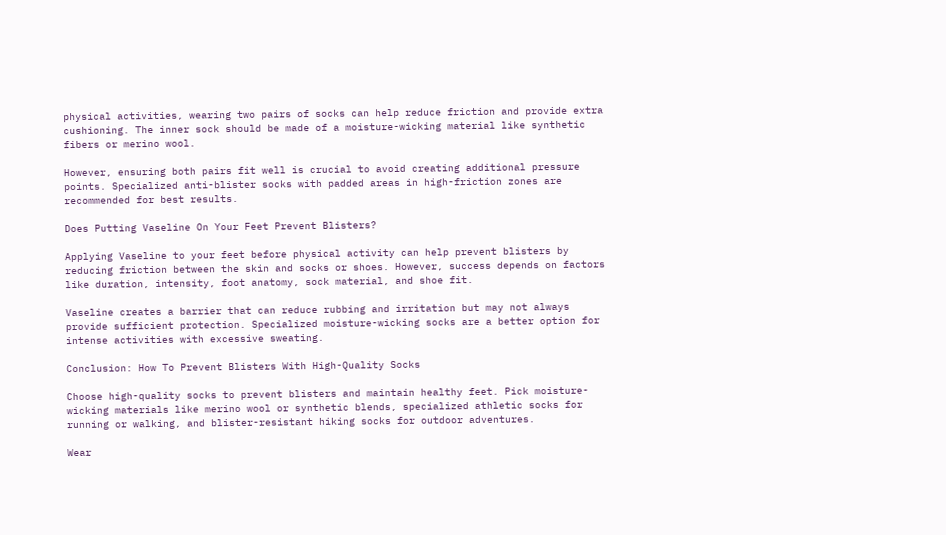physical activities, wearing two pairs of socks can help reduce friction and provide extra cushioning. The inner sock should be made of a moisture-wicking material like synthetic fibers or merino wool.

However, ensuring both pairs fit well is crucial to avoid creating additional pressure points. Specialized anti-blister socks with padded areas in high-friction zones are recommended for best results.

Does Putting Vaseline On Your Feet Prevent Blisters?

Applying Vaseline to your feet before physical activity can help prevent blisters by reducing friction between the skin and socks or shoes. However, success depends on factors like duration, intensity, foot anatomy, sock material, and shoe fit.

Vaseline creates a barrier that can reduce rubbing and irritation but may not always provide sufficient protection. Specialized moisture-wicking socks are a better option for intense activities with excessive sweating.

Conclusion: How To Prevent Blisters With High-Quality Socks

Choose high-quality socks to prevent blisters and maintain healthy feet. Pick moisture-wicking materials like merino wool or synthetic blends, specialized athletic socks for running or walking, and blister-resistant hiking socks for outdoor adventures.

Wear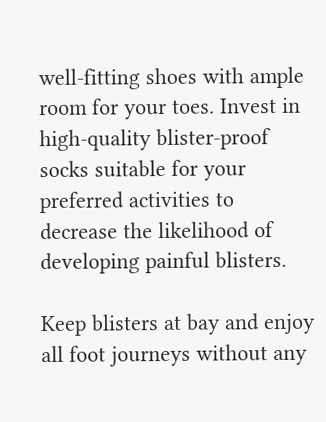well-fitting shoes with ample room for your toes. Invest in high-quality blister-proof socks suitable for your preferred activities to decrease the likelihood of developing painful blisters.

Keep blisters at bay and enjoy all foot journeys without any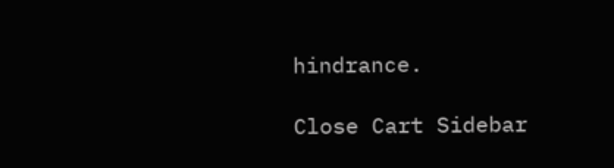hindrance.

Close Cart Sidebar